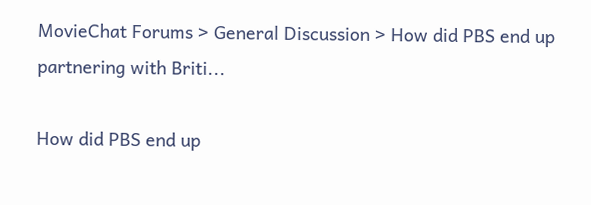MovieChat Forums > General Discussion > How did PBS end up partnering with Briti...

How did PBS end up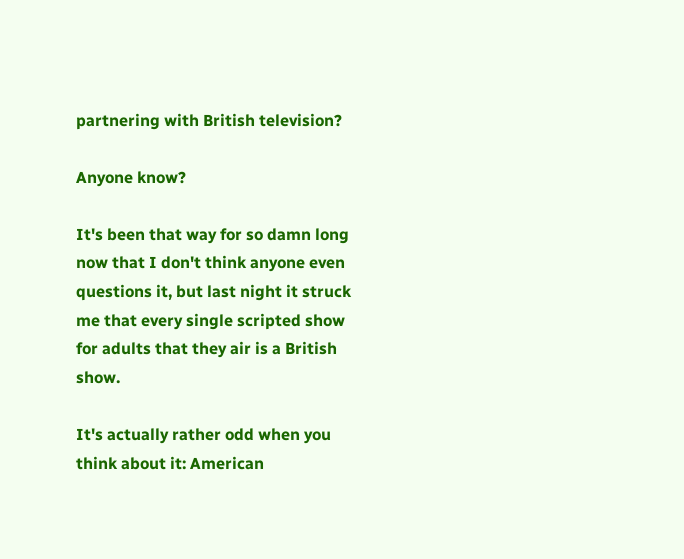partnering with British television?

Anyone know?

It's been that way for so damn long now that I don't think anyone even questions it, but last night it struck me that every single scripted show for adults that they air is a British show.

It's actually rather odd when you think about it: American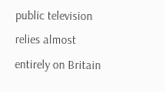public television relies almost entirely on Britain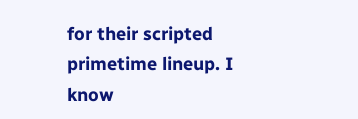for their scripted primetime lineup. I know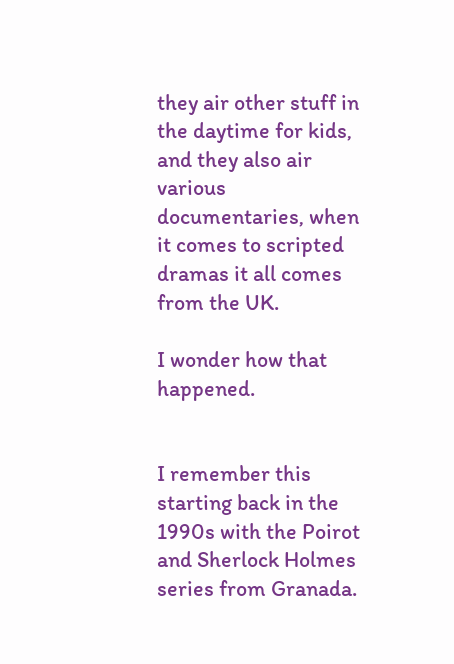they air other stuff in the daytime for kids, and they also air various documentaries, when it comes to scripted dramas it all comes from the UK.

I wonder how that happened.


I remember this starting back in the 1990s with the Poirot and Sherlock Holmes series from Granada.